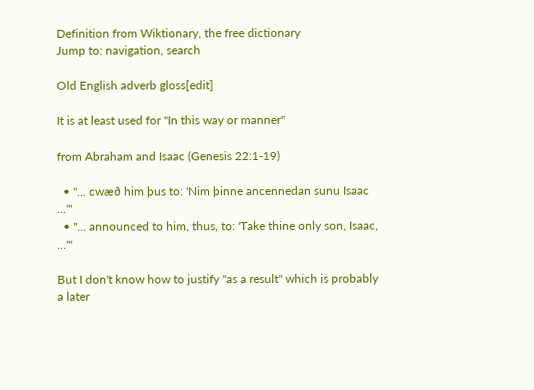Definition from Wiktionary, the free dictionary
Jump to: navigation, search

Old English adverb gloss[edit]

It is at least used for "In this way or manner"

from Abraham and Isaac (Genesis 22:1-19)

  • "... cwæð him þus to: 'Nim þinne ancennedan sunu Isaac ...'"
  • "... announced to him, thus, to: 'Take thine only son, Isaac, ...'"

But I don't know how to justify "as a result" which is probably a later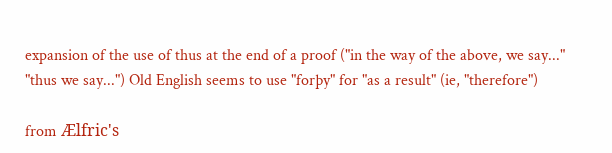expansion of the use of thus at the end of a proof ("in the way of the above, we say..." "thus we say...") Old English seems to use "forþy" for "as a result" (ie, "therefore")

from Ælfric's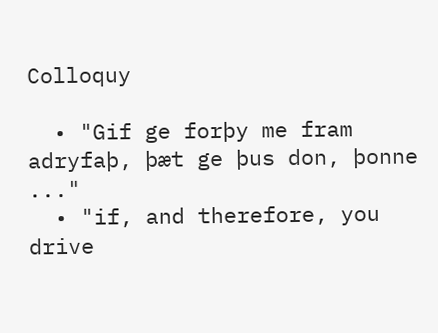Colloquy

  • "Gif ge forþy me fram adryfaþ, þæt ge þus don, þonne ..."
  • "if, and therefore, you drive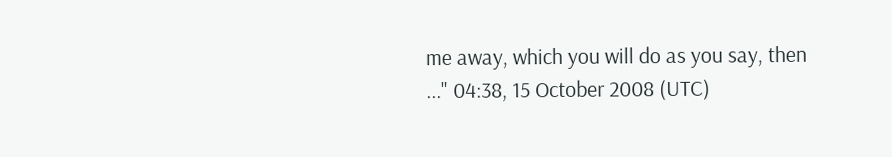me away, which you will do as you say, then ..." 04:38, 15 October 2008 (UTC)